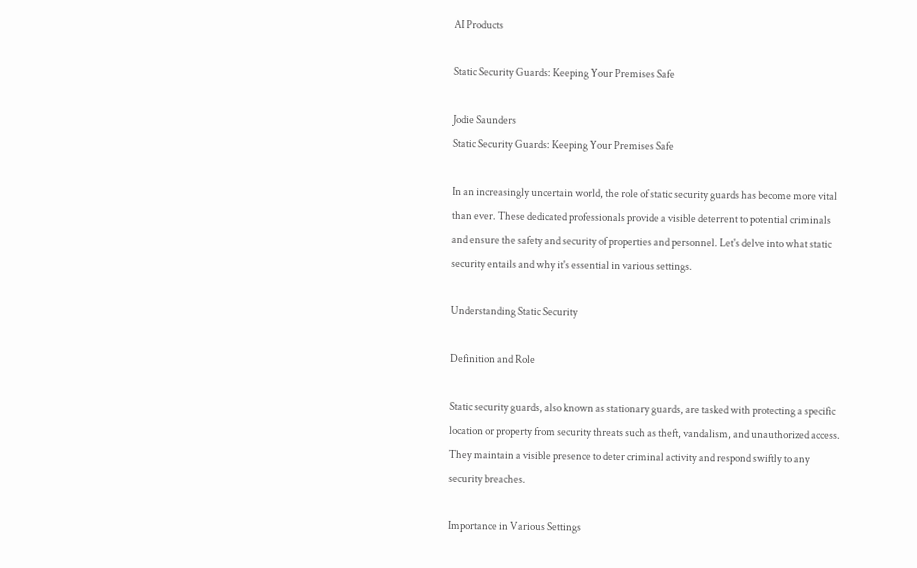AI Products

Static Security Guards: Keeping Your Premises Safe

Jodie Saunders
Static Security Guards: Keeping Your Premises Safe

In an increasingly uncertain world, the role of static security guards has become more vital than ever. These dedicated professionals provide a visible deterrent to potential criminals and ensure the safety and security of properties and personnel. Let's delve into what static security entails and why it's essential in various settings.

Understanding Static Security

Definition and Role

Static security guards, also known as stationary guards, are tasked with protecting a specific location or property from security threats such as theft, vandalism, and unauthorized access. They maintain a visible presence to deter criminal activity and respond swiftly to any security breaches.

Importance in Various Settings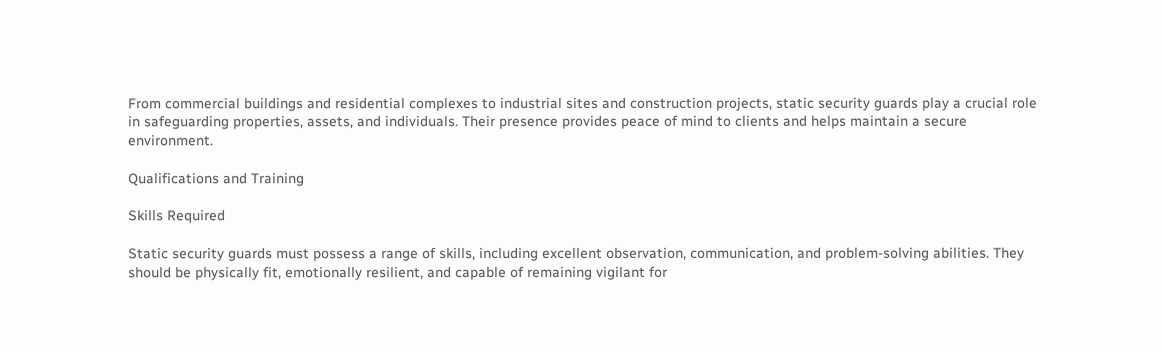From commercial buildings and residential complexes to industrial sites and construction projects, static security guards play a crucial role in safeguarding properties, assets, and individuals. Their presence provides peace of mind to clients and helps maintain a secure environment.

Qualifications and Training

Skills Required

Static security guards must possess a range of skills, including excellent observation, communication, and problem-solving abilities. They should be physically fit, emotionally resilient, and capable of remaining vigilant for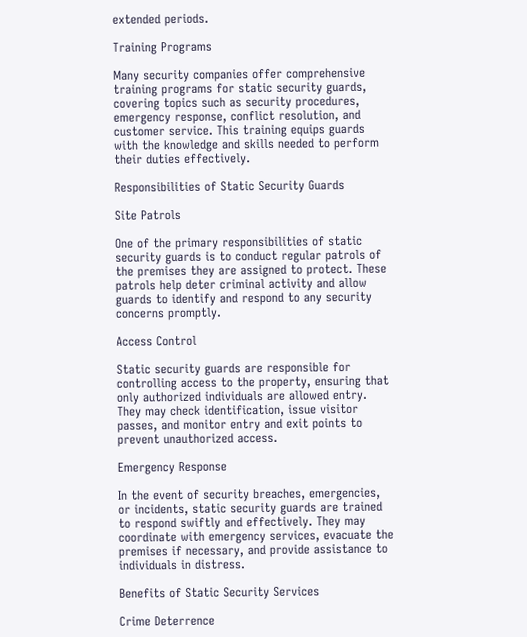extended periods.

Training Programs

Many security companies offer comprehensive training programs for static security guards, covering topics such as security procedures, emergency response, conflict resolution, and customer service. This training equips guards with the knowledge and skills needed to perform their duties effectively.

Responsibilities of Static Security Guards

Site Patrols

One of the primary responsibilities of static security guards is to conduct regular patrols of the premises they are assigned to protect. These patrols help deter criminal activity and allow guards to identify and respond to any security concerns promptly.

Access Control

Static security guards are responsible for controlling access to the property, ensuring that only authorized individuals are allowed entry. They may check identification, issue visitor passes, and monitor entry and exit points to prevent unauthorized access.

Emergency Response

In the event of security breaches, emergencies, or incidents, static security guards are trained to respond swiftly and effectively. They may coordinate with emergency services, evacuate the premises if necessary, and provide assistance to individuals in distress.

Benefits of Static Security Services

Crime Deterrence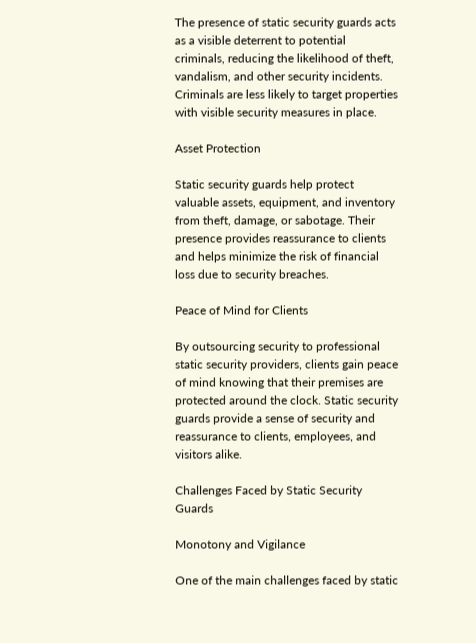The presence of static security guards acts as a visible deterrent to potential criminals, reducing the likelihood of theft, vandalism, and other security incidents. Criminals are less likely to target properties with visible security measures in place.

Asset Protection

Static security guards help protect valuable assets, equipment, and inventory from theft, damage, or sabotage. Their presence provides reassurance to clients and helps minimize the risk of financial loss due to security breaches.

Peace of Mind for Clients

By outsourcing security to professional static security providers, clients gain peace of mind knowing that their premises are protected around the clock. Static security guards provide a sense of security and reassurance to clients, employees, and visitors alike.

Challenges Faced by Static Security Guards

Monotony and Vigilance

One of the main challenges faced by static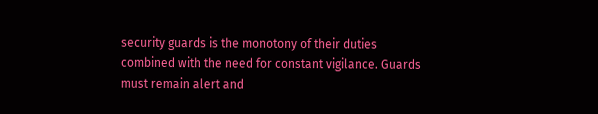security guards is the monotony of their duties combined with the need for constant vigilance. Guards must remain alert and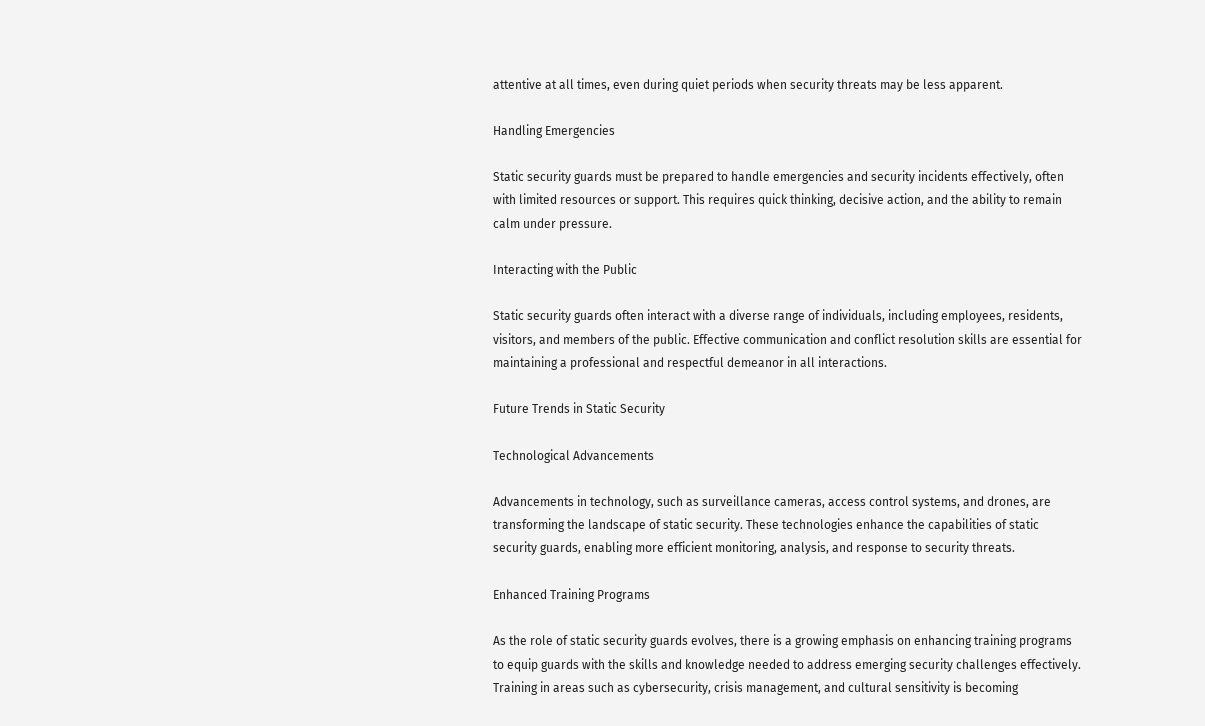attentive at all times, even during quiet periods when security threats may be less apparent.

Handling Emergencies

Static security guards must be prepared to handle emergencies and security incidents effectively, often with limited resources or support. This requires quick thinking, decisive action, and the ability to remain calm under pressure.

Interacting with the Public

Static security guards often interact with a diverse range of individuals, including employees, residents, visitors, and members of the public. Effective communication and conflict resolution skills are essential for maintaining a professional and respectful demeanor in all interactions.

Future Trends in Static Security

Technological Advancements

Advancements in technology, such as surveillance cameras, access control systems, and drones, are transforming the landscape of static security. These technologies enhance the capabilities of static security guards, enabling more efficient monitoring, analysis, and response to security threats.

Enhanced Training Programs

As the role of static security guards evolves, there is a growing emphasis on enhancing training programs to equip guards with the skills and knowledge needed to address emerging security challenges effectively. Training in areas such as cybersecurity, crisis management, and cultural sensitivity is becoming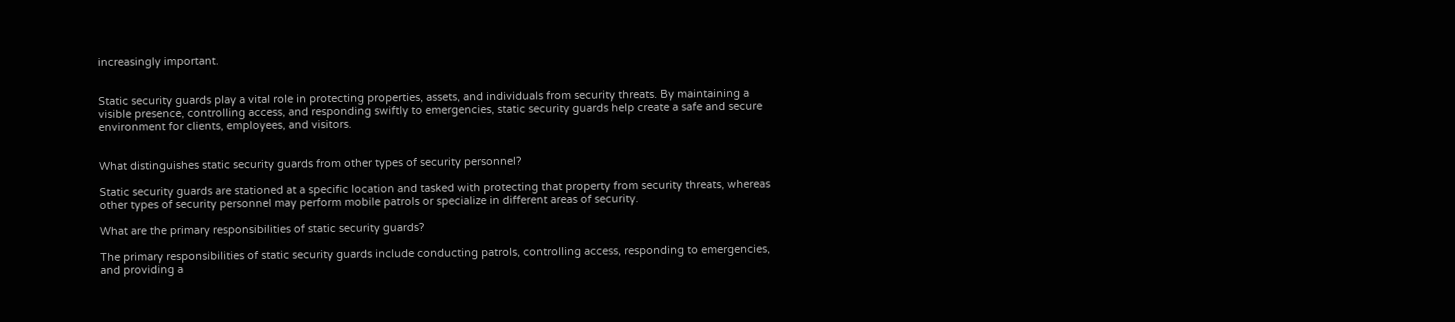increasingly important.


Static security guards play a vital role in protecting properties, assets, and individuals from security threats. By maintaining a visible presence, controlling access, and responding swiftly to emergencies, static security guards help create a safe and secure environment for clients, employees, and visitors.


What distinguishes static security guards from other types of security personnel?

Static security guards are stationed at a specific location and tasked with protecting that property from security threats, whereas other types of security personnel may perform mobile patrols or specialize in different areas of security.

What are the primary responsibilities of static security guards?

The primary responsibilities of static security guards include conducting patrols, controlling access, responding to emergencies, and providing a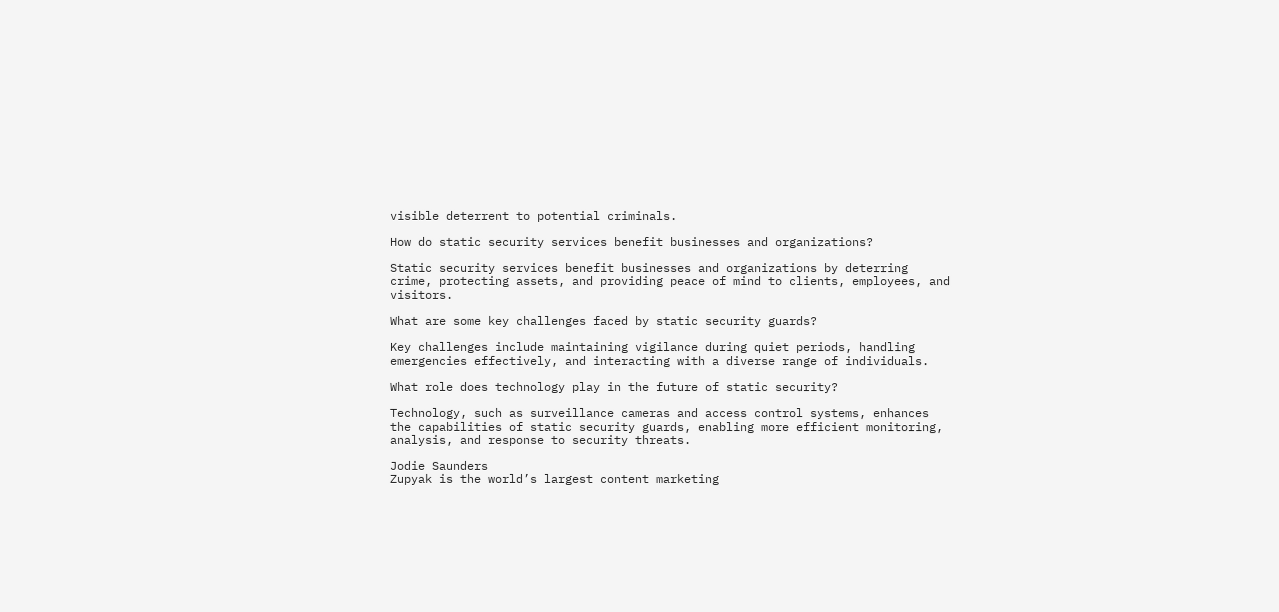visible deterrent to potential criminals.

How do static security services benefit businesses and organizations?

Static security services benefit businesses and organizations by deterring crime, protecting assets, and providing peace of mind to clients, employees, and visitors.

What are some key challenges faced by static security guards?

Key challenges include maintaining vigilance during quiet periods, handling emergencies effectively, and interacting with a diverse range of individuals.

What role does technology play in the future of static security?

Technology, such as surveillance cameras and access control systems, enhances the capabilities of static security guards, enabling more efficient monitoring, analysis, and response to security threats.

Jodie Saunders
Zupyak is the world’s largest content marketing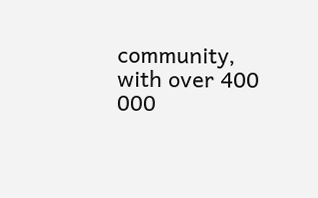community, with over 400 000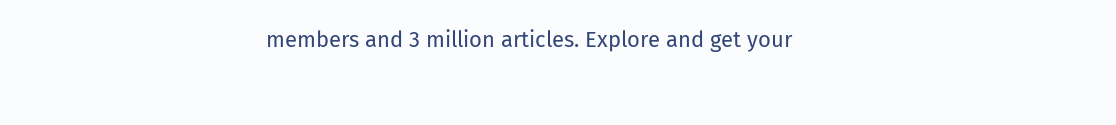members and 3 million articles. Explore and get your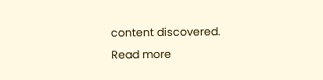content discovered.
Read more